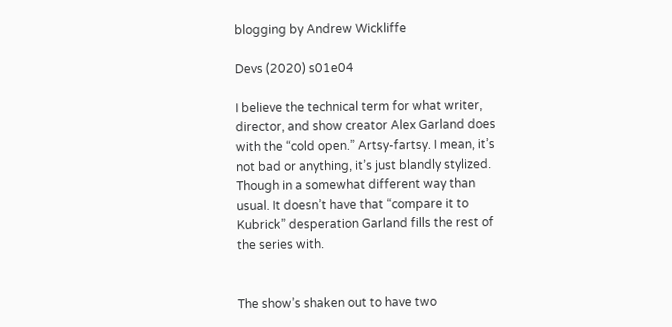blogging by Andrew Wickliffe

Devs (2020) s01e04

I believe the technical term for what writer, director, and show creator Alex Garland does with the “cold open.” Artsy-fartsy. I mean, it’s not bad or anything, it’s just blandly stylized. Though in a somewhat different way than usual. It doesn’t have that “compare it to Kubrick” desperation Garland fills the rest of the series with.


The show’s shaken out to have two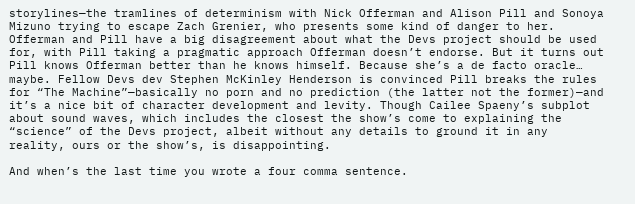storylines—the tramlines of determinism with Nick Offerman and Alison Pill and Sonoya Mizuno trying to escape Zach Grenier, who presents some kind of danger to her. Offerman and Pill have a big disagreement about what the Devs project should be used for, with Pill taking a pragmatic approach Offerman doesn’t endorse. But it turns out Pill knows Offerman better than he knows himself. Because she’s a de facto oracle… maybe. Fellow Devs dev Stephen McKinley Henderson is convinced Pill breaks the rules for “The Machine”—basically no porn and no prediction (the latter not the former)—and it’s a nice bit of character development and levity. Though Cailee Spaeny’s subplot about sound waves, which includes the closest the show’s come to explaining the “science” of the Devs project, albeit without any details to ground it in any reality, ours or the show’s, is disappointing.

And when’s the last time you wrote a four comma sentence.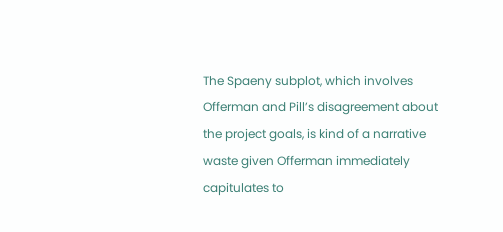The Spaeny subplot, which involves Offerman and Pill’s disagreement about the project goals, is kind of a narrative waste given Offerman immediately capitulates to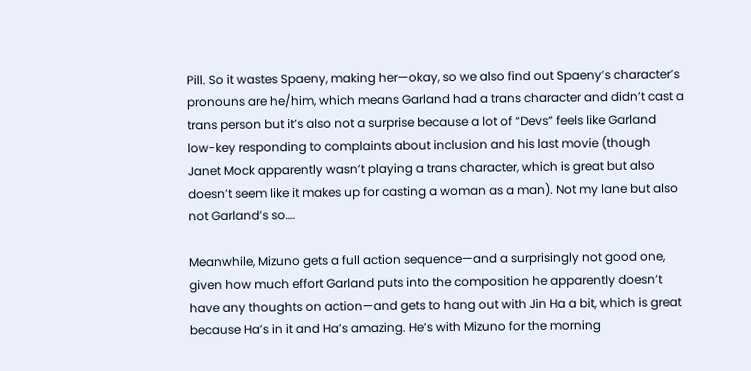Pill. So it wastes Spaeny, making her—okay, so we also find out Spaeny’s character’s pronouns are he/him, which means Garland had a trans character and didn’t cast a trans person but it’s also not a surprise because a lot of “Devs” feels like Garland low-key responding to complaints about inclusion and his last movie (though Janet Mock apparently wasn’t playing a trans character, which is great but also doesn’t seem like it makes up for casting a woman as a man). Not my lane but also not Garland’s so….

Meanwhile, Mizuno gets a full action sequence—and a surprisingly not good one, given how much effort Garland puts into the composition he apparently doesn’t have any thoughts on action—and gets to hang out with Jin Ha a bit, which is great because Ha’s in it and Ha’s amazing. He’s with Mizuno for the morning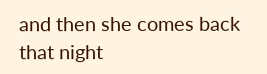and then she comes back that night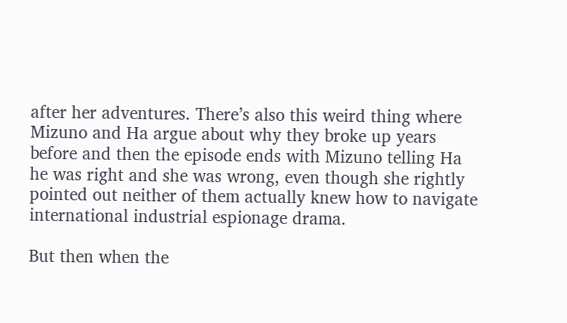after her adventures. There’s also this weird thing where Mizuno and Ha argue about why they broke up years before and then the episode ends with Mizuno telling Ha he was right and she was wrong, even though she rightly pointed out neither of them actually knew how to navigate international industrial espionage drama.

But then when the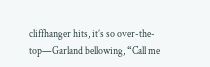cliffhanger hits, it’s so over-the-top—Garland bellowing, “Call me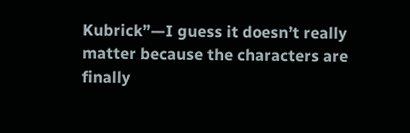Kubrick”—I guess it doesn’t really matter because the characters are finally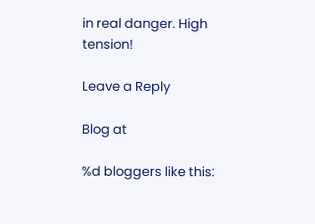in real danger. High tension!

Leave a Reply

Blog at

%d bloggers like this: